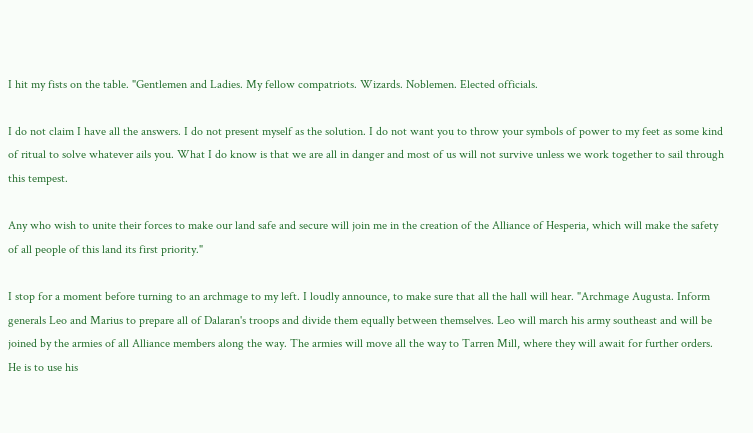I hit my fists on the table. "Gentlemen and Ladies. My fellow compatriots. Wizards. Noblemen. Elected officials.

I do not claim I have all the answers. I do not present myself as the solution. I do not want you to throw your symbols of power to my feet as some kind of ritual to solve whatever ails you. What I do know is that we are all in danger and most of us will not survive unless we work together to sail through this tempest.

Any who wish to unite their forces to make our land safe and secure will join me in the creation of the Alliance of Hesperia, which will make the safety of all people of this land its first priority."

I stop for a moment before turning to an archmage to my left. I loudly announce, to make sure that all the hall will hear. "Archmage Augusta. Inform generals Leo and Marius to prepare all of Dalaran's troops and divide them equally between themselves. Leo will march his army southeast and will be joined by the armies of all Alliance members along the way. The armies will move all the way to Tarren Mill, where they will await for further orders. He is to use his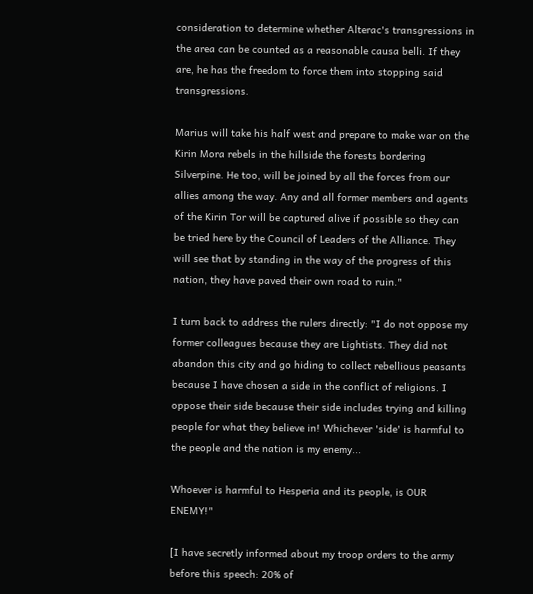consideration to determine whether Alterac's transgressions in the area can be counted as a reasonable causa belli. If they are, he has the freedom to force them into stopping said transgressions.

Marius will take his half west and prepare to make war on the Kirin Mora rebels in the hillside the forests bordering Silverpine. He too, will be joined by all the forces from our allies among the way. Any and all former members and agents of the Kirin Tor will be captured alive if possible so they can be tried here by the Council of Leaders of the Alliance. They will see that by standing in the way of the progress of this nation, they have paved their own road to ruin."

I turn back to address the rulers directly: "I do not oppose my former colleagues because they are Lightists. They did not abandon this city and go hiding to collect rebellious peasants because I have chosen a side in the conflict of religions. I oppose their side because their side includes trying and killing people for what they believe in! Whichever 'side' is harmful to the people and the nation is my enemy...

Whoever is harmful to Hesperia and its people, is OUR ENEMY!"

[I have secretly informed about my troop orders to the army before this speech: 20% of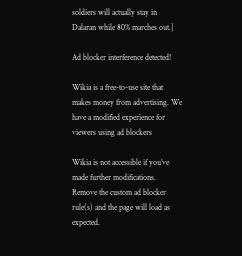soldiers will actually stay in Dalaran while 80% marches out.]

Ad blocker interference detected!

Wikia is a free-to-use site that makes money from advertising. We have a modified experience for viewers using ad blockers

Wikia is not accessible if you’ve made further modifications. Remove the custom ad blocker rule(s) and the page will load as expected.